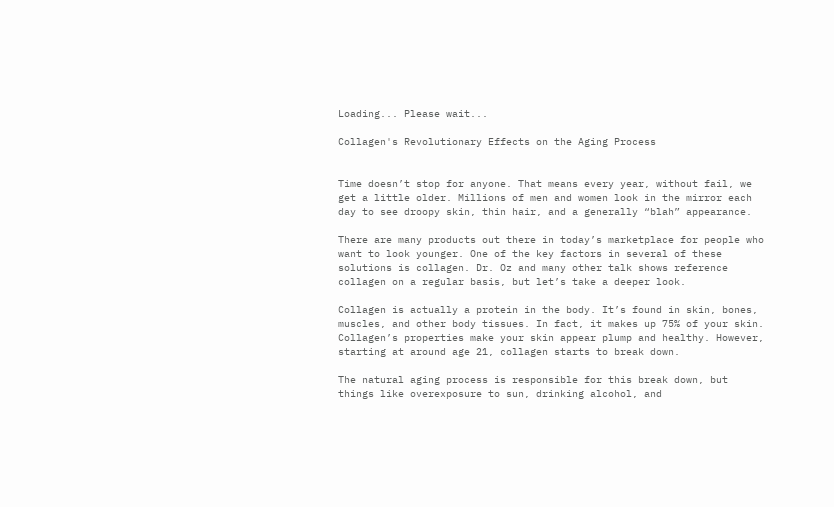Loading... Please wait...

Collagen's Revolutionary Effects on the Aging Process


Time doesn’t stop for anyone. That means every year, without fail, we get a little older. Millions of men and women look in the mirror each day to see droopy skin, thin hair, and a generally “blah” appearance.

There are many products out there in today’s marketplace for people who want to look younger. One of the key factors in several of these solutions is collagen. Dr. Oz and many other talk shows reference collagen on a regular basis, but let’s take a deeper look.

Collagen is actually a protein in the body. It’s found in skin, bones, muscles, and other body tissues. In fact, it makes up 75% of your skin. Collagen’s properties make your skin appear plump and healthy. However, starting at around age 21, collagen starts to break down.

The natural aging process is responsible for this break down, but things like overexposure to sun, drinking alcohol, and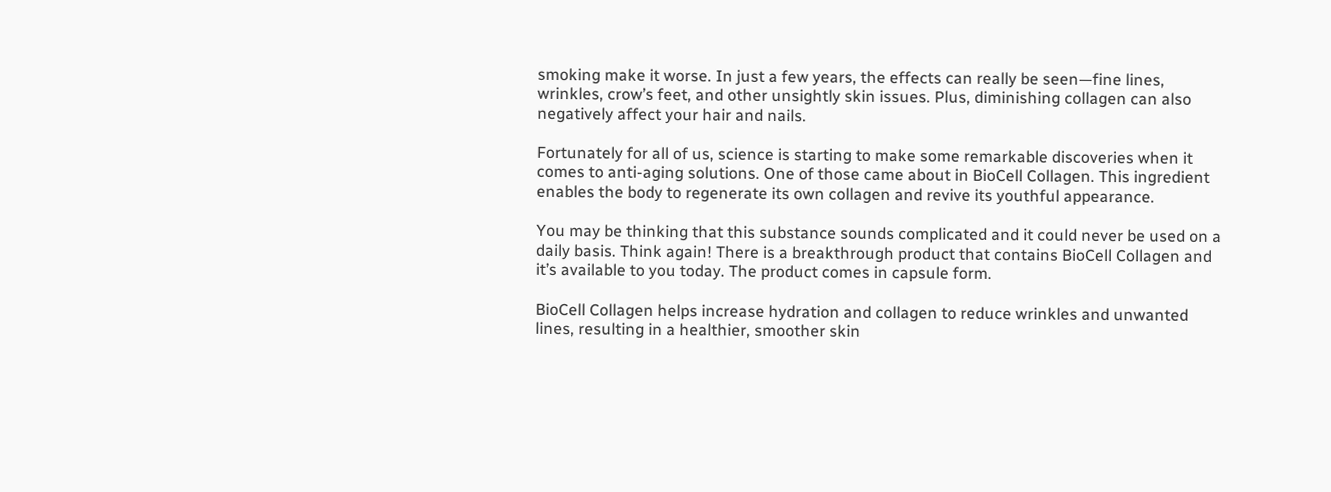smoking make it worse. In just a few years, the effects can really be seen—fine lines, wrinkles, crow’s feet, and other unsightly skin issues. Plus, diminishing collagen can also negatively affect your hair and nails.

Fortunately for all of us, science is starting to make some remarkable discoveries when it comes to anti-aging solutions. One of those came about in BioCell Collagen. This ingredient enables the body to regenerate its own collagen and revive its youthful appearance.

You may be thinking that this substance sounds complicated and it could never be used on a daily basis. Think again! There is a breakthrough product that contains BioCell Collagen and it’s available to you today. The product comes in capsule form.

BioCell Collagen helps increase hydration and collagen to reduce wrinkles and unwanted lines, resulting in a healthier, smoother skin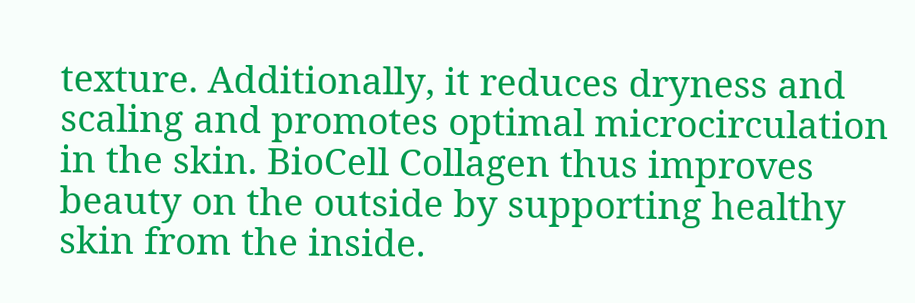texture. Additionally, it reduces dryness and scaling and promotes optimal microcirculation in the skin. BioCell Collagen thus improves beauty on the outside by supporting healthy skin from the inside.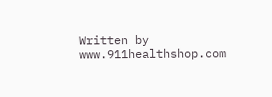Written by  www.911healthshop.com